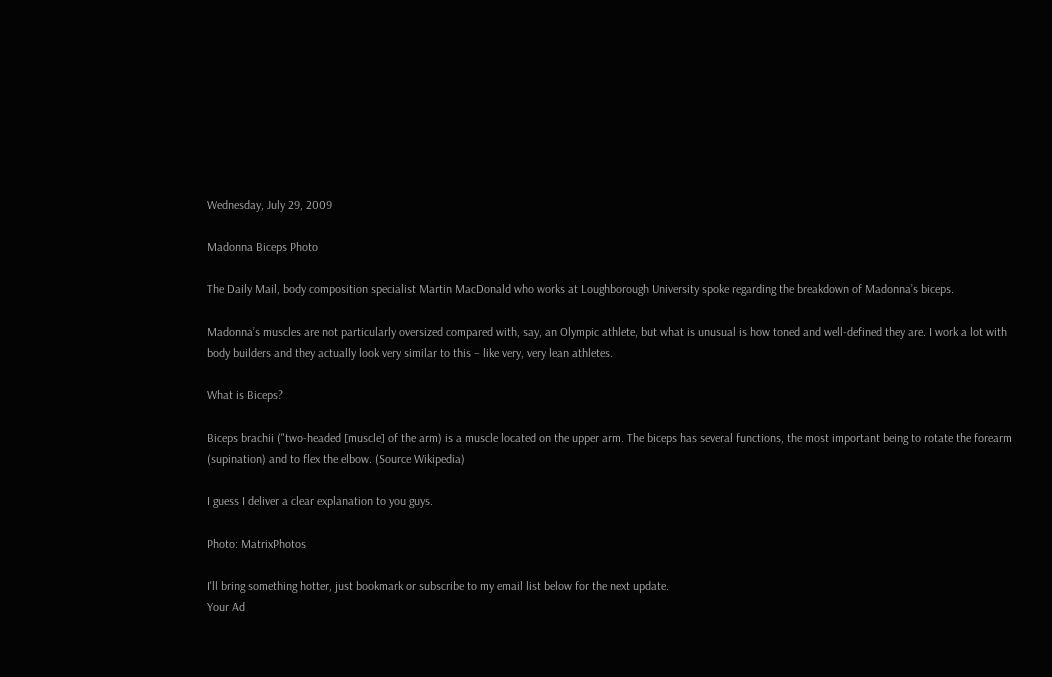Wednesday, July 29, 2009

Madonna Biceps Photo

The Daily Mail, body composition specialist Martin MacDonald who works at Loughborough University spoke regarding the breakdown of Madonna’s biceps.

Madonna’s muscles are not particularly oversized compared with, say, an Olympic athlete, but what is unusual is how toned and well-defined they are. I work a lot with body builders and they actually look very similar to this – like very, very lean athletes.

What is Biceps?

Biceps brachii ("two-headed [muscle] of the arm) is a muscle located on the upper arm. The biceps has several functions, the most important being to rotate the forearm (supination) and to flex the elbow. (Source Wikipedia)

I guess I deliver a clear explanation to you guys.

Photo: MatrixPhotos

I'll bring something hotter, just bookmark or subscribe to my email list below for the next update.
Your Ad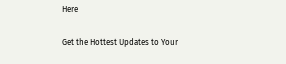Here

Get the Hottest Updates to Your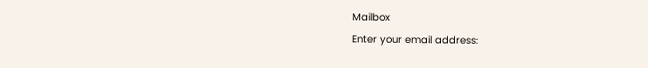Mailbox
Enter your email address: